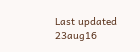Last updated 23aug16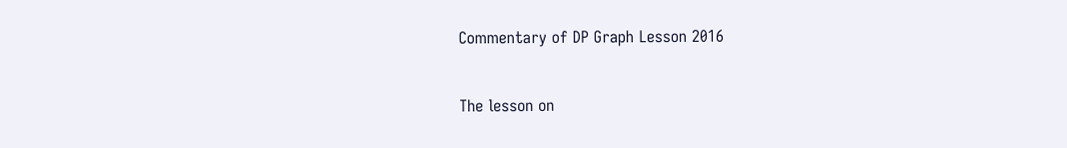Commentary of DP Graph Lesson 2016


The lesson on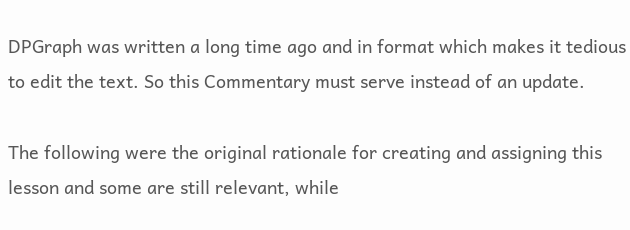DPGraph was written a long time ago and in format which makes it tedious to edit the text. So this Commentary must serve instead of an update.

The following were the original rationale for creating and assigning this lesson and some are still relevant, while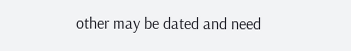other may be dated and need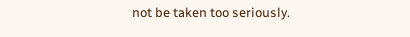not be taken too seriously.